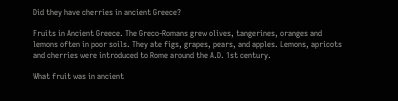Did they have cherries in ancient Greece?

Fruits in Ancient Greece. The Greco-Romans grew olives, tangerines, oranges and lemons often in poor soils. They ate figs, grapes, pears, and apples. Lemons, apricots and cherries were introduced to Rome around the A.D. 1st century.

What fruit was in ancient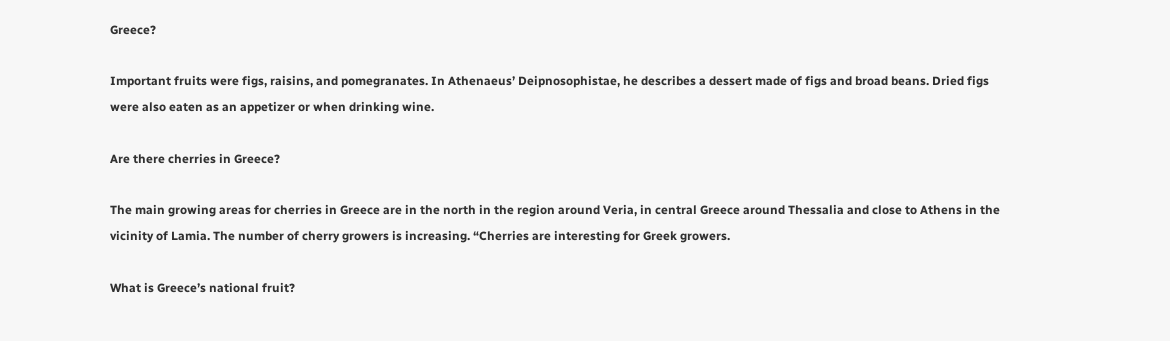Greece?

Important fruits were figs, raisins, and pomegranates. In Athenaeus’ Deipnosophistae, he describes a dessert made of figs and broad beans. Dried figs were also eaten as an appetizer or when drinking wine.

Are there cherries in Greece?

The main growing areas for cherries in Greece are in the north in the region around Veria, in central Greece around Thessalia and close to Athens in the vicinity of Lamia. The number of cherry growers is increasing. “Cherries are interesting for Greek growers.

What is Greece’s national fruit?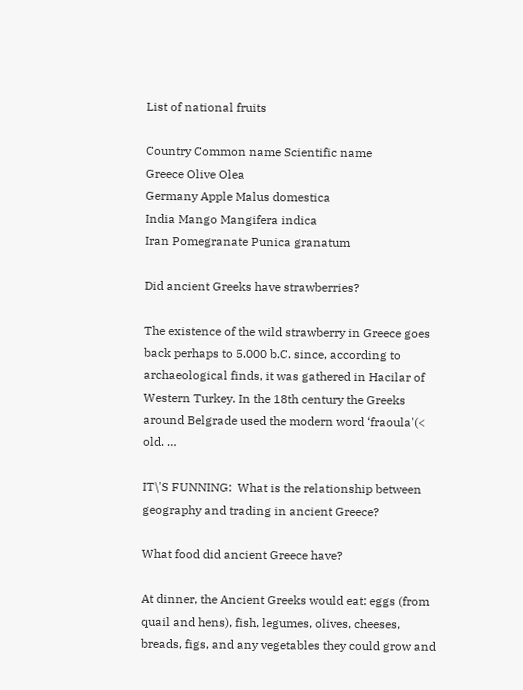List of national fruits

Country Common name Scientific name
Greece Olive Olea
Germany Apple Malus domestica
India Mango Mangifera indica
Iran Pomegranate Punica granatum

Did ancient Greeks have strawberries?

The existence of the wild strawberry in Greece goes back perhaps to 5.000 b.C. since, according to archaeological finds, it was gathered in Hacilar of Western Turkey. In the 18th century the Greeks around Belgrade used the modern word ‘fraoula'(< old. …

IT\'S FUNNING:  What is the relationship between geography and trading in ancient Greece?

What food did ancient Greece have?

At dinner, the Ancient Greeks would eat: eggs (from quail and hens), fish, legumes, olives, cheeses, breads, figs, and any vegetables they could grow and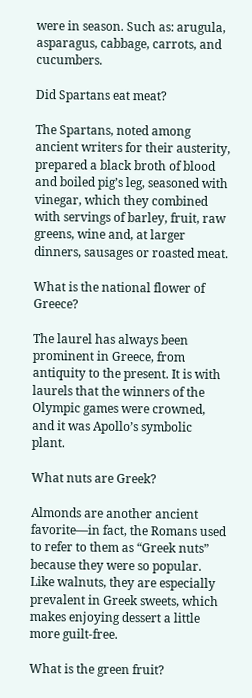were in season. Such as: arugula, asparagus, cabbage, carrots, and cucumbers.

Did Spartans eat meat?

The Spartans, noted among ancient writers for their austerity, prepared a black broth of blood and boiled pig’s leg, seasoned with vinegar, which they combined with servings of barley, fruit, raw greens, wine and, at larger dinners, sausages or roasted meat.

What is the national flower of Greece?

The laurel has always been prominent in Greece, from antiquity to the present. It is with laurels that the winners of the Olympic games were crowned, and it was Apollo’s symbolic plant.

What nuts are Greek?

Almonds are another ancient favorite—in fact, the Romans used to refer to them as “Greek nuts” because they were so popular. Like walnuts, they are especially prevalent in Greek sweets, which makes enjoying dessert a little more guilt-free.

What is the green fruit?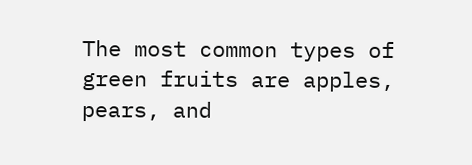The most common types of green fruits are apples, pears, and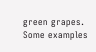green grapes. Some examples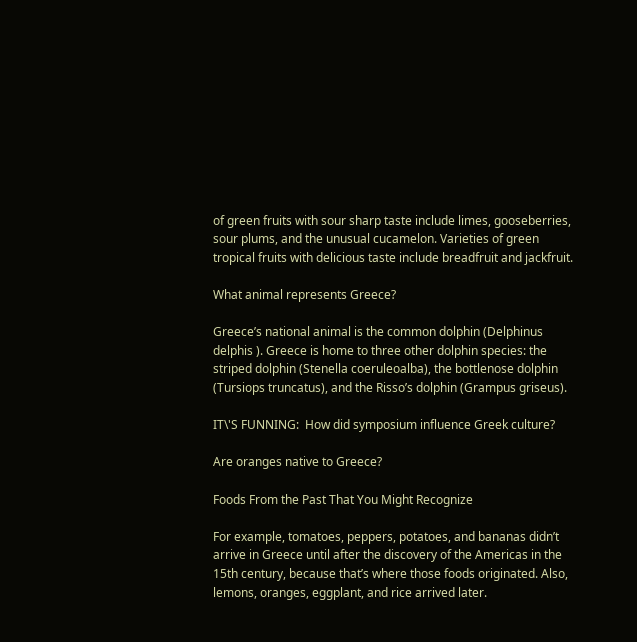of green fruits with sour sharp taste include limes, gooseberries, sour plums, and the unusual cucamelon. Varieties of green tropical fruits with delicious taste include breadfruit and jackfruit.

What animal represents Greece?

Greece’s national animal is the common dolphin (Delphinus delphis ). Greece is home to three other dolphin species: the striped dolphin (Stenella coeruleoalba), the bottlenose dolphin (Tursiops truncatus), and the Risso’s dolphin (Grampus griseus).

IT\'S FUNNING:  How did symposium influence Greek culture?

Are oranges native to Greece?

Foods From the Past That You Might Recognize

For example, tomatoes, peppers, potatoes, and bananas didn’t arrive in Greece until after the discovery of the Americas in the 15th century, because that’s where those foods originated. Also, lemons, oranges, eggplant, and rice arrived later.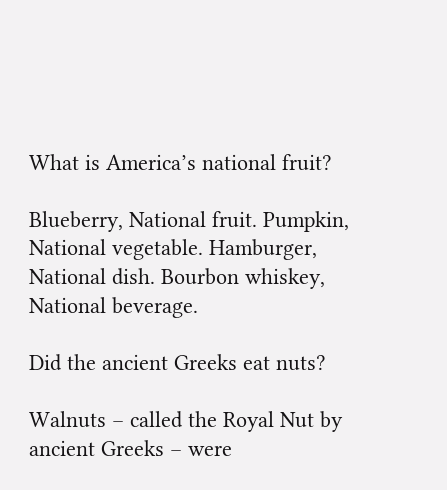What is America’s national fruit?

Blueberry, National fruit. Pumpkin, National vegetable. Hamburger, National dish. Bourbon whiskey, National beverage.

Did the ancient Greeks eat nuts?

Walnuts – called the Royal Nut by ancient Greeks – were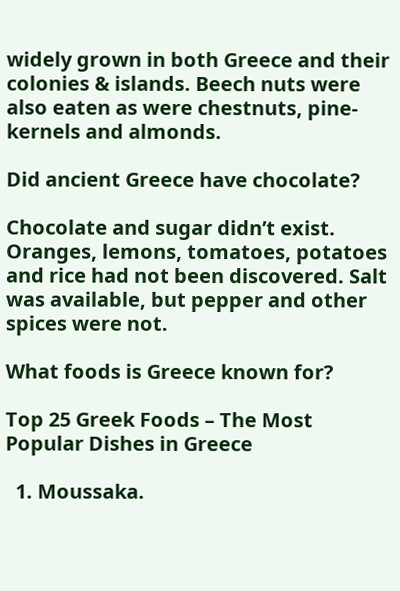widely grown in both Greece and their colonies & islands. Beech nuts were also eaten as were chestnuts, pine-kernels and almonds.

Did ancient Greece have chocolate?

Chocolate and sugar didn’t exist. Oranges, lemons, tomatoes, potatoes and rice had not been discovered. Salt was available, but pepper and other spices were not.

What foods is Greece known for?

Top 25 Greek Foods – The Most Popular Dishes in Greece

  1. Moussaka.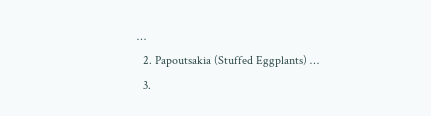…
  2. Papoutsakia (Stuffed Eggplants) …
  3.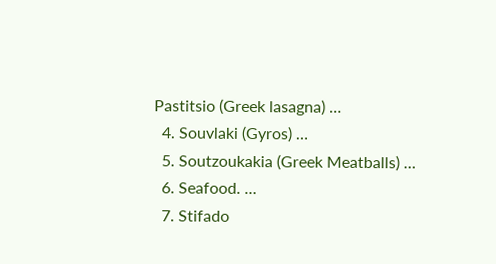Pastitsio (Greek lasagna) …
  4. Souvlaki (Gyros) …
  5. Soutzoukakia (Greek Meatballs) …
  6. Seafood. …
  7. Stifado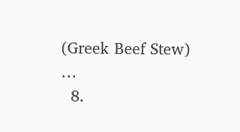(Greek Beef Stew) …
  8.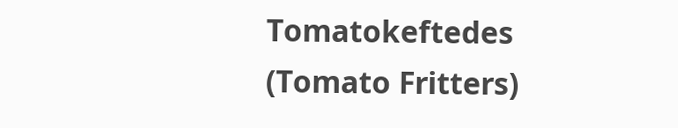Tomatokeftedes (Tomato Fritters)